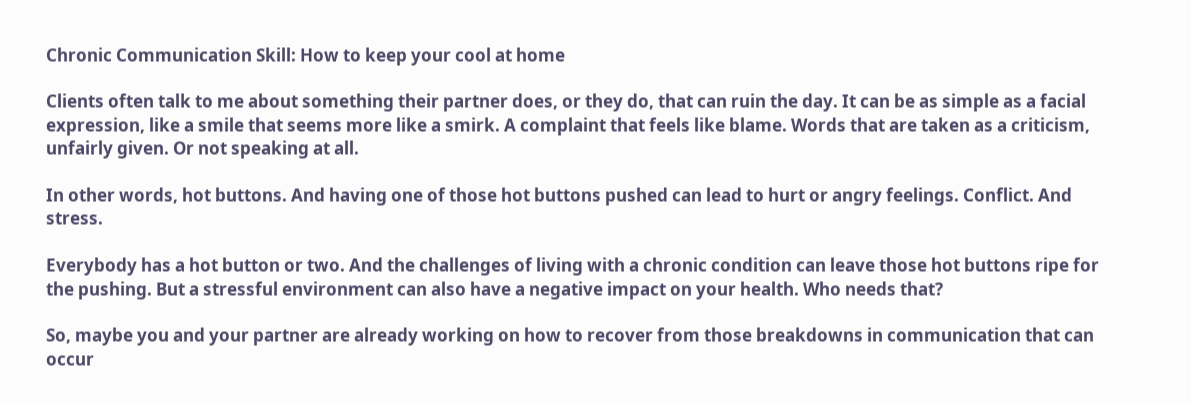Chronic Communication Skill: How to keep your cool at home

Clients often talk to me about something their partner does, or they do, that can ruin the day. It can be as simple as a facial expression, like a smile that seems more like a smirk. A complaint that feels like blame. Words that are taken as a criticism, unfairly given. Or not speaking at all.

In other words, hot buttons. And having one of those hot buttons pushed can lead to hurt or angry feelings. Conflict. And stress.

Everybody has a hot button or two. And the challenges of living with a chronic condition can leave those hot buttons ripe for the pushing. But a stressful environment can also have a negative impact on your health. Who needs that?

So, maybe you and your partner are already working on how to recover from those breakdowns in communication that can occur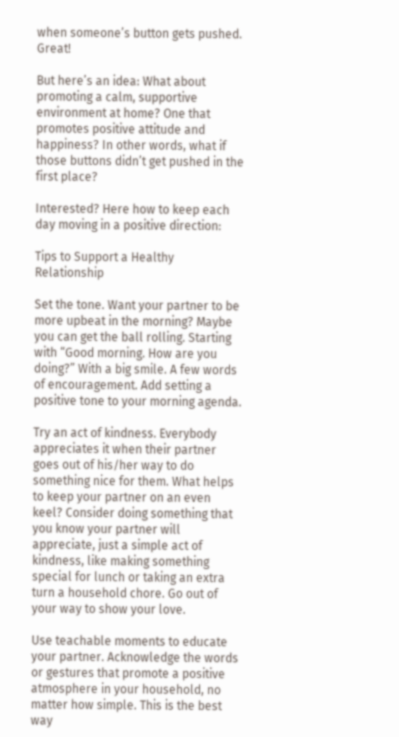when someone’s button gets pushed. Great!

But here’s an idea: What about promoting a calm, supportive environment at home? One that promotes positive attitude and happiness? In other words, what if those buttons didn’t get pushed in the first place?

Interested? Here how to keep each day moving in a positive direction:

Tips to Support a Healthy Relationship

Set the tone. Want your partner to be more upbeat in the morning? Maybe you can get the ball rolling. Starting with “Good morning. How are you doing?” With a big smile. A few words of encouragement. Add setting a positive tone to your morning agenda.

Try an act of kindness. Everybody appreciates it when their partner goes out of his/her way to do something nice for them. What helps to keep your partner on an even keel? Consider doing something that you know your partner will appreciate, just a simple act of kindness, like making something special for lunch or taking an extra turn a household chore. Go out of your way to show your love.

Use teachable moments to educate your partner. Acknowledge the words or gestures that promote a positive atmosphere in your household, no matter how simple. This is the best way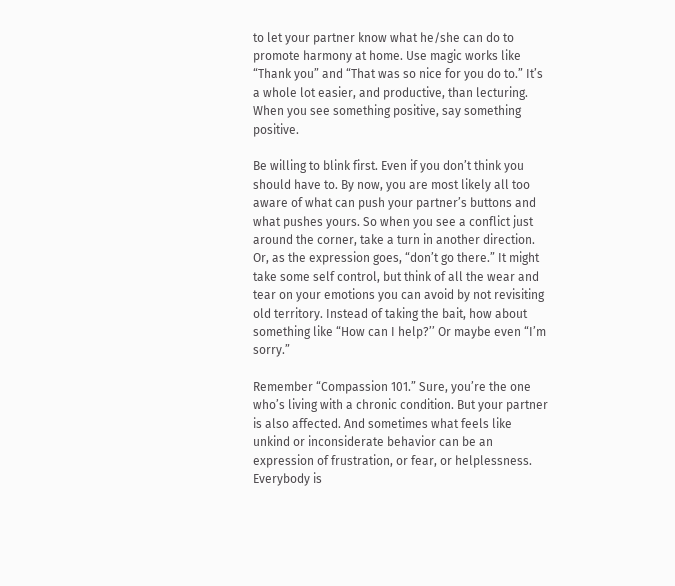to let your partner know what he/she can do to promote harmony at home. Use magic works like “Thank you” and “That was so nice for you do to.” It’s a whole lot easier, and productive, than lecturing. When you see something positive, say something positive.

Be willing to blink first. Even if you don’t think you should have to. By now, you are most likely all too aware of what can push your partner’s buttons and what pushes yours. So when you see a conflict just around the corner, take a turn in another direction. Or, as the expression goes, “don’t go there.” It might take some self control, but think of all the wear and tear on your emotions you can avoid by not revisiting old territory. Instead of taking the bait, how about something like “How can I help?’’ Or maybe even “I’m sorry.”

Remember “Compassion 101.” Sure, you’re the one who’s living with a chronic condition. But your partner is also affected. And sometimes what feels like unkind or inconsiderate behavior can be an expression of frustration, or fear, or helplessness. Everybody is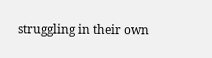struggling in their own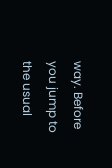way. Before you jump to the usual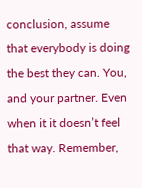conclusion, assume that everybody is doing the best they can. You, and your partner. Even when it it doesn’t feel that way. Remember,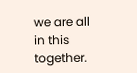we are all in this together.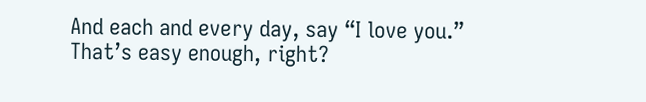And each and every day, say “I love you.” That’s easy enough, right?